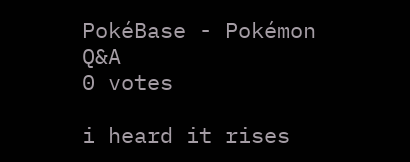PokéBase - Pokémon Q&A
0 votes

i heard it rises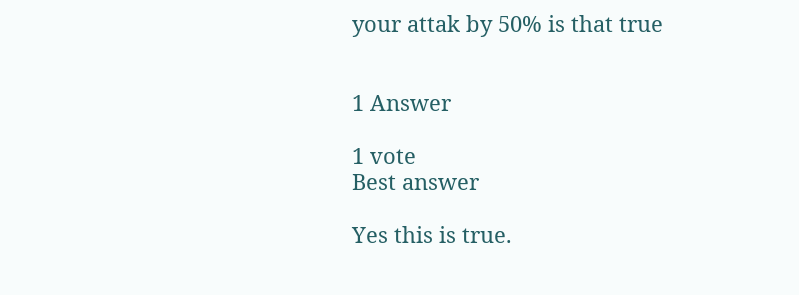your attak by 50% is that true


1 Answer

1 vote
Best answer

Yes this is true.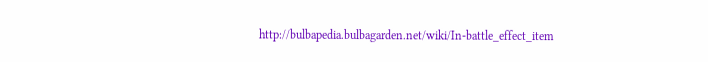http://bulbapedia.bulbagarden.net/wiki/In-battle_effect_item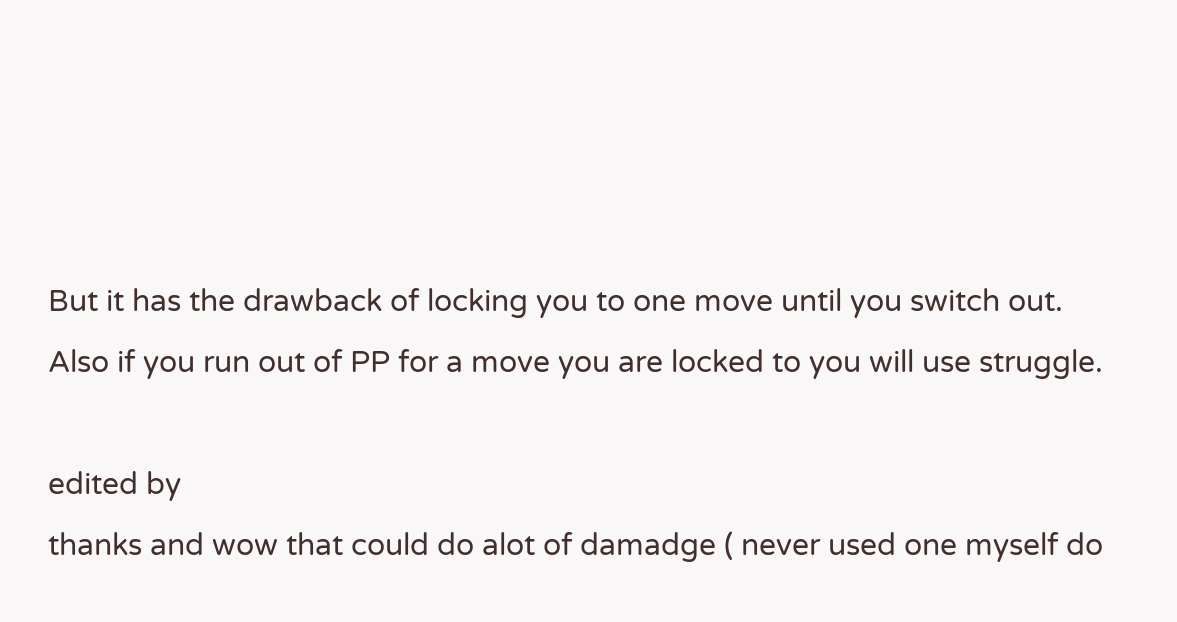But it has the drawback of locking you to one move until you switch out. Also if you run out of PP for a move you are locked to you will use struggle.

edited by
thanks and wow that could do alot of damadge ( never used one myself do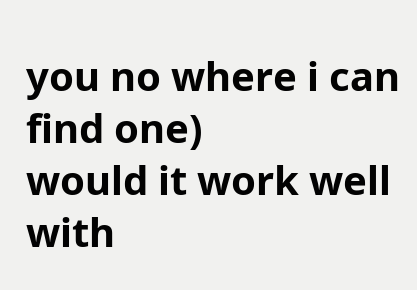you no where i can find one)
would it work well with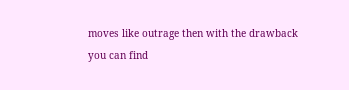moves like outrage then with the drawback
you can find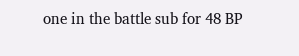one in the battle sub for 48 BP